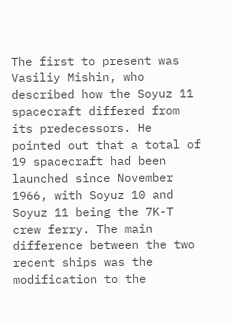The first to present was Vasiliy Mishin, who described how the Soyuz 11 spacecraft differed from its predecessors. He pointed out that a total of 19 spacecraft had been launched since November 1966, with Soyuz 10 and Soyuz 11 being the 7K-T crew ferry. The main difference between the two recent ships was the modification to the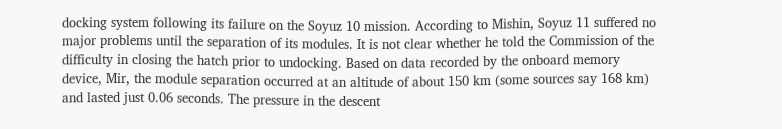docking system following its failure on the Soyuz 10 mission. According to Mishin, Soyuz 11 suffered no major problems until the separation of its modules. It is not clear whether he told the Commission of the difficulty in closing the hatch prior to undocking. Based on data recorded by the onboard memory device, Mir, the module separation occurred at an altitude of about 150 km (some sources say 168 km) and lasted just 0.06 seconds. The pressure in the descent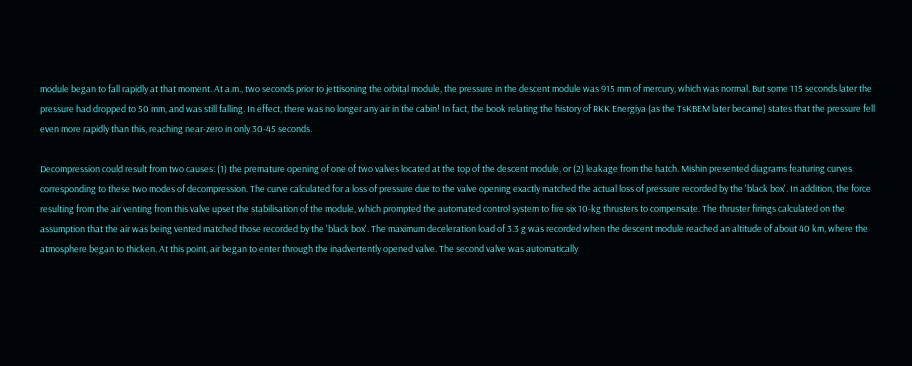module began to fall rapidly at that moment. At a.m., two seconds prior to jettisoning the orbital module, the pressure in the descent module was 915 mm of mercury, which was normal. But some 115 seconds later the pressure had dropped to 50 mm, and was still falling. In effect, there was no longer any air in the cabin! In fact, the book relating the history of RKK Energiya (as the TsKBEM later became) states that the pressure fell even more rapidly than this, reaching near-zero in only 30-45 seconds.

Decompression could result from two causes: (1) the premature opening of one of two valves located at the top of the descent module, or (2) leakage from the hatch. Mishin presented diagrams featuring curves corresponding to these two modes of decompression. The curve calculated for a loss of pressure due to the valve opening exactly matched the actual loss of pressure recorded by the 'black box'. In addition, the force resulting from the air venting from this valve upset the stabilisation of the module, which prompted the automated control system to fire six 10-kg thrusters to compensate. The thruster firings calculated on the assumption that the air was being vented matched those recorded by the 'black box'. The maximum deceleration load of 3.3 g was recorded when the descent module reached an altitude of about 40 km, where the atmosphere began to thicken. At this point, air began to enter through the inadvertently opened valve. The second valve was automatically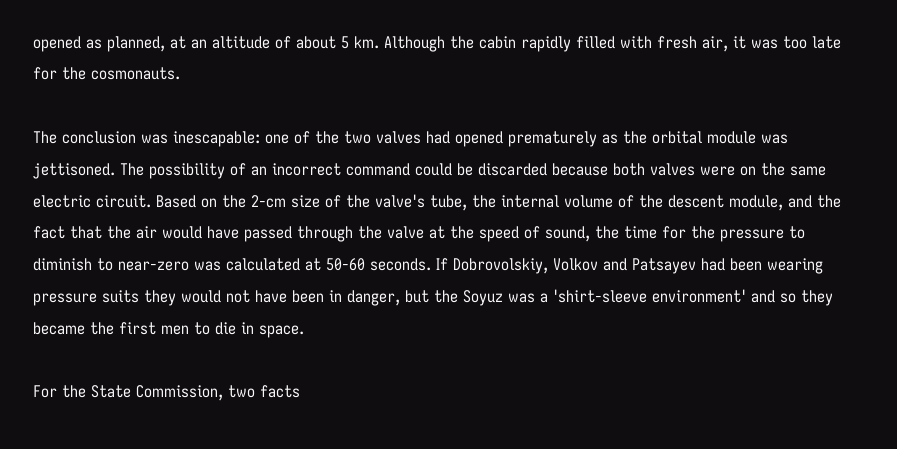opened as planned, at an altitude of about 5 km. Although the cabin rapidly filled with fresh air, it was too late for the cosmonauts.

The conclusion was inescapable: one of the two valves had opened prematurely as the orbital module was jettisoned. The possibility of an incorrect command could be discarded because both valves were on the same electric circuit. Based on the 2-cm size of the valve's tube, the internal volume of the descent module, and the fact that the air would have passed through the valve at the speed of sound, the time for the pressure to diminish to near-zero was calculated at 50-60 seconds. If Dobrovolskiy, Volkov and Patsayev had been wearing pressure suits they would not have been in danger, but the Soyuz was a 'shirt-sleeve environment' and so they became the first men to die in space.

For the State Commission, two facts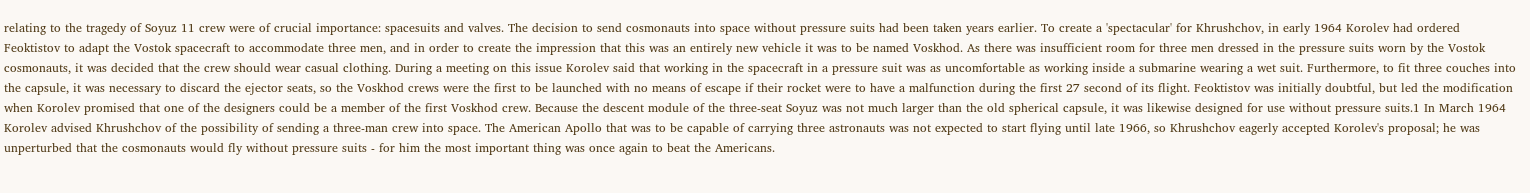relating to the tragedy of Soyuz 11 crew were of crucial importance: spacesuits and valves. The decision to send cosmonauts into space without pressure suits had been taken years earlier. To create a 'spectacular' for Khrushchov, in early 1964 Korolev had ordered Feoktistov to adapt the Vostok spacecraft to accommodate three men, and in order to create the impression that this was an entirely new vehicle it was to be named Voskhod. As there was insufficient room for three men dressed in the pressure suits worn by the Vostok cosmonauts, it was decided that the crew should wear casual clothing. During a meeting on this issue Korolev said that working in the spacecraft in a pressure suit was as uncomfortable as working inside a submarine wearing a wet suit. Furthermore, to fit three couches into the capsule, it was necessary to discard the ejector seats, so the Voskhod crews were the first to be launched with no means of escape if their rocket were to have a malfunction during the first 27 second of its flight. Feoktistov was initially doubtful, but led the modification when Korolev promised that one of the designers could be a member of the first Voskhod crew. Because the descent module of the three-seat Soyuz was not much larger than the old spherical capsule, it was likewise designed for use without pressure suits.1 In March 1964 Korolev advised Khrushchov of the possibility of sending a three-man crew into space. The American Apollo that was to be capable of carrying three astronauts was not expected to start flying until late 1966, so Khrushchov eagerly accepted Korolev's proposal; he was unperturbed that the cosmonauts would fly without pressure suits - for him the most important thing was once again to beat the Americans.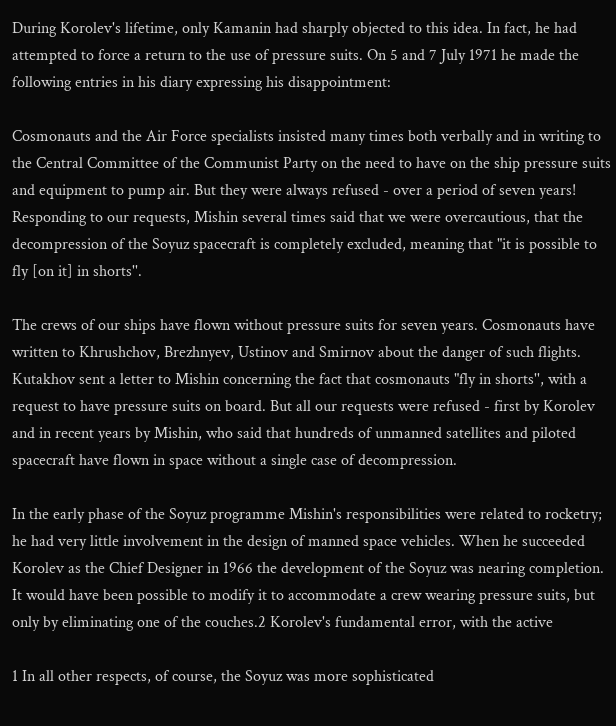During Korolev's lifetime, only Kamanin had sharply objected to this idea. In fact, he had attempted to force a return to the use of pressure suits. On 5 and 7 July 1971 he made the following entries in his diary expressing his disappointment:

Cosmonauts and the Air Force specialists insisted many times both verbally and in writing to the Central Committee of the Communist Party on the need to have on the ship pressure suits and equipment to pump air. But they were always refused - over a period of seven years! Responding to our requests, Mishin several times said that we were overcautious, that the decompression of the Soyuz spacecraft is completely excluded, meaning that "it is possible to fly [on it] in shorts''.

The crews of our ships have flown without pressure suits for seven years. Cosmonauts have written to Khrushchov, Brezhnyev, Ustinov and Smirnov about the danger of such flights. Kutakhov sent a letter to Mishin concerning the fact that cosmonauts "fly in shorts'', with a request to have pressure suits on board. But all our requests were refused - first by Korolev and in recent years by Mishin, who said that hundreds of unmanned satellites and piloted spacecraft have flown in space without a single case of decompression.

In the early phase of the Soyuz programme Mishin's responsibilities were related to rocketry; he had very little involvement in the design of manned space vehicles. When he succeeded Korolev as the Chief Designer in 1966 the development of the Soyuz was nearing completion. It would have been possible to modify it to accommodate a crew wearing pressure suits, but only by eliminating one of the couches.2 Korolev's fundamental error, with the active

1 In all other respects, of course, the Soyuz was more sophisticated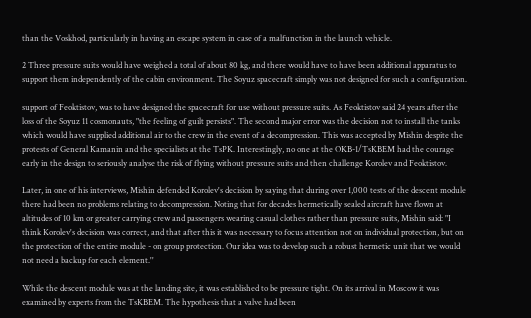than the Voskhod, particularly in having an escape system in case of a malfunction in the launch vehicle.

2 Three pressure suits would have weighed a total of about 80 kg, and there would have to have been additional apparatus to support them independently of the cabin environment. The Soyuz spacecraft simply was not designed for such a configuration.

support of Feoktistov, was to have designed the spacecraft for use without pressure suits. As Feoktistov said 24 years after the loss of the Soyuz 11 cosmonauts, "the feeling of guilt persists". The second major error was the decision not to install the tanks which would have supplied additional air to the crew in the event of a decompression. This was accepted by Mishin despite the protests of General Kamanin and the specialists at the TsPK. Interestingly, no one at the OKB-1/TsKBEM had the courage early in the design to seriously analyse the risk of flying without pressure suits and then challenge Korolev and Feoktistov.

Later, in one of his interviews, Mishin defended Korolev's decision by saying that during over 1,000 tests of the descent module there had been no problems relating to decompression. Noting that for decades hermetically sealed aircraft have flown at altitudes of 10 km or greater carrying crew and passengers wearing casual clothes rather than pressure suits, Mishin said: "I think Korolev's decision was correct, and that after this it was necessary to focus attention not on individual protection, but on the protection of the entire module - on group protection. Our idea was to develop such a robust hermetic unit that we would not need a backup for each element.''

While the descent module was at the landing site, it was established to be pressure tight. On its arrival in Moscow it was examined by experts from the TsKBEM. The hypothesis that a valve had been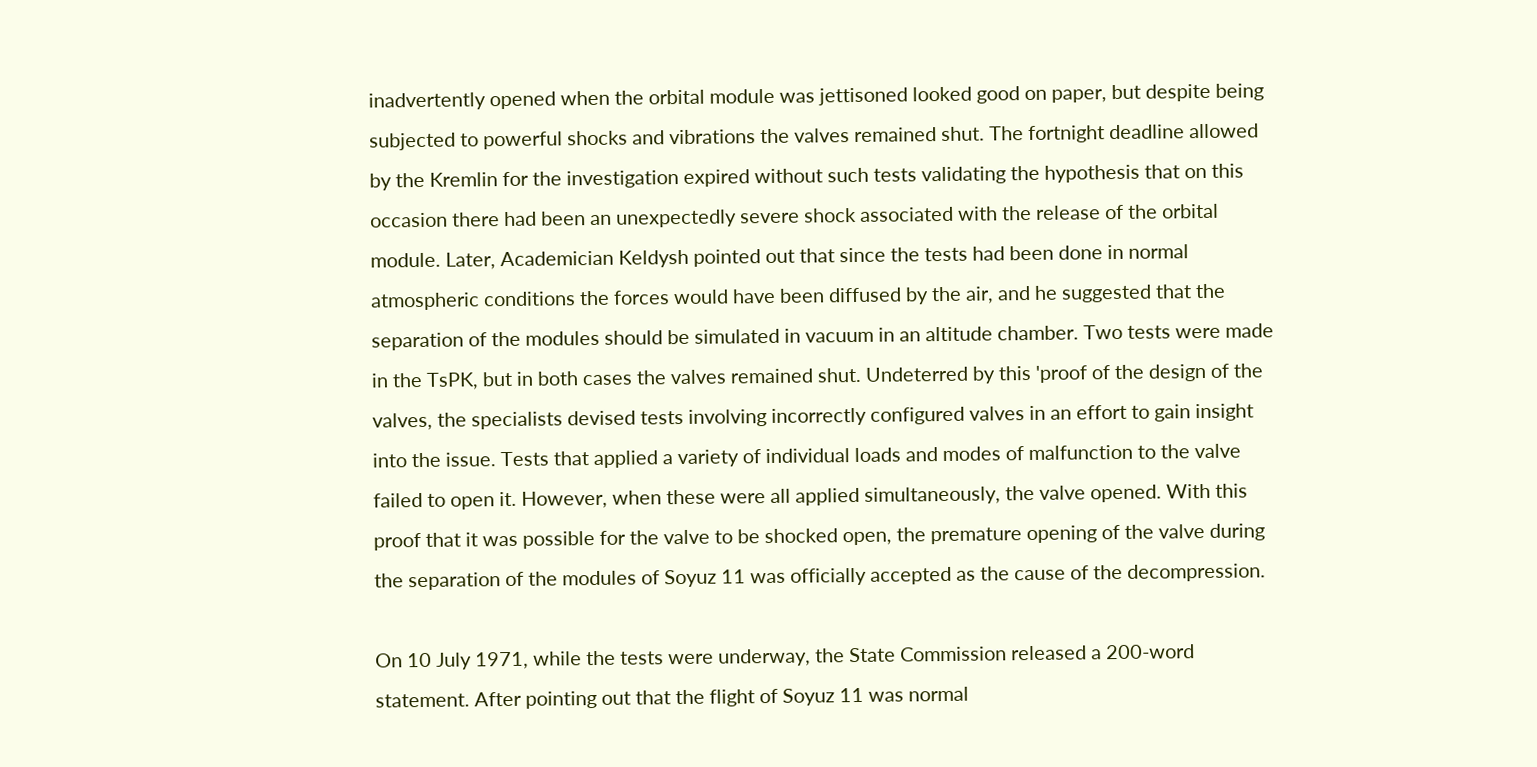inadvertently opened when the orbital module was jettisoned looked good on paper, but despite being subjected to powerful shocks and vibrations the valves remained shut. The fortnight deadline allowed by the Kremlin for the investigation expired without such tests validating the hypothesis that on this occasion there had been an unexpectedly severe shock associated with the release of the orbital module. Later, Academician Keldysh pointed out that since the tests had been done in normal atmospheric conditions the forces would have been diffused by the air, and he suggested that the separation of the modules should be simulated in vacuum in an altitude chamber. Two tests were made in the TsPK, but in both cases the valves remained shut. Undeterred by this 'proof of the design of the valves, the specialists devised tests involving incorrectly configured valves in an effort to gain insight into the issue. Tests that applied a variety of individual loads and modes of malfunction to the valve failed to open it. However, when these were all applied simultaneously, the valve opened. With this proof that it was possible for the valve to be shocked open, the premature opening of the valve during the separation of the modules of Soyuz 11 was officially accepted as the cause of the decompression.

On 10 July 1971, while the tests were underway, the State Commission released a 200-word statement. After pointing out that the flight of Soyuz 11 was normal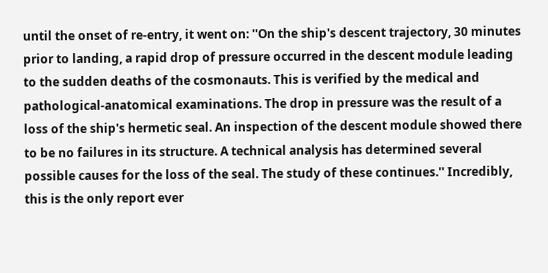until the onset of re-entry, it went on: ''On the ship's descent trajectory, 30 minutes prior to landing, a rapid drop of pressure occurred in the descent module leading to the sudden deaths of the cosmonauts. This is verified by the medical and pathological-anatomical examinations. The drop in pressure was the result of a loss of the ship's hermetic seal. An inspection of the descent module showed there to be no failures in its structure. A technical analysis has determined several possible causes for the loss of the seal. The study of these continues.'' Incredibly, this is the only report ever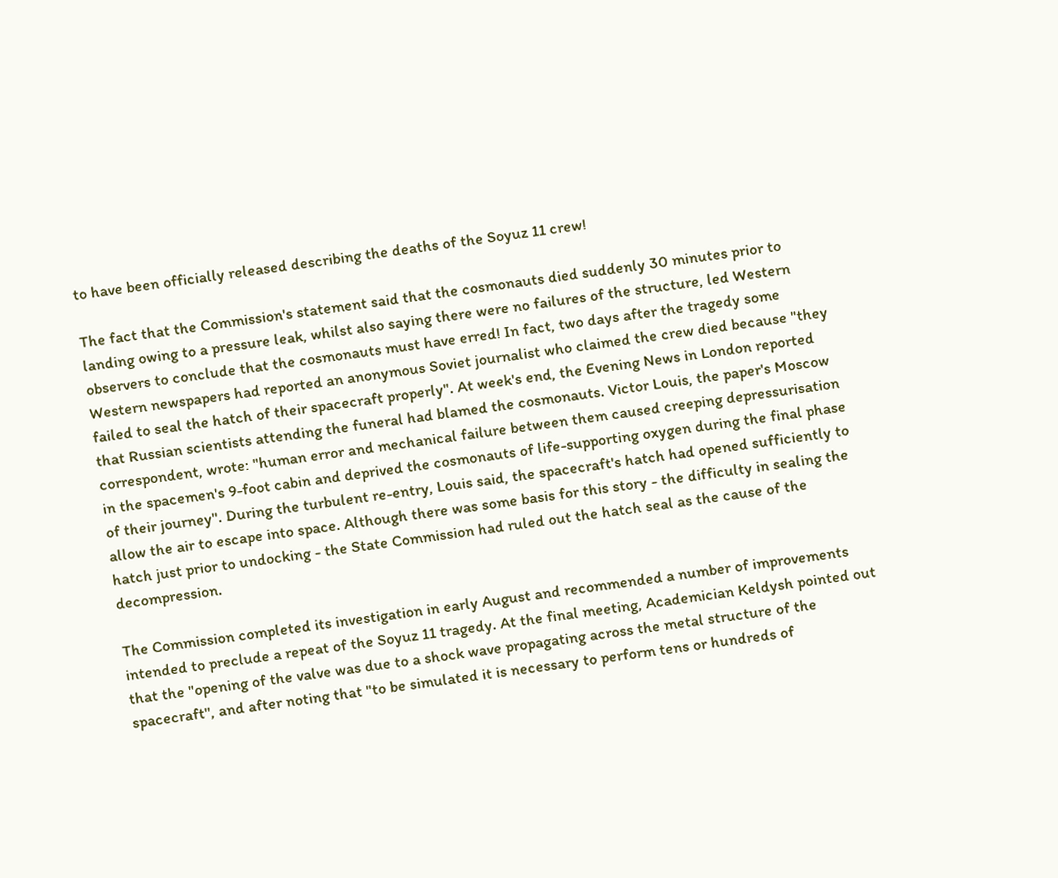to have been officially released describing the deaths of the Soyuz 11 crew!

The fact that the Commission's statement said that the cosmonauts died suddenly 30 minutes prior to landing owing to a pressure leak, whilst also saying there were no failures of the structure, led Western observers to conclude that the cosmonauts must have erred! In fact, two days after the tragedy some Western newspapers had reported an anonymous Soviet journalist who claimed the crew died because "they failed to seal the hatch of their spacecraft properly". At week's end, the Evening News in London reported that Russian scientists attending the funeral had blamed the cosmonauts. Victor Louis, the paper's Moscow correspondent, wrote: "human error and mechanical failure between them caused creeping depressurisation in the spacemen's 9-foot cabin and deprived the cosmonauts of life-supporting oxygen during the final phase of their journey''. During the turbulent re-entry, Louis said, the spacecraft's hatch had opened sufficiently to allow the air to escape into space. Although there was some basis for this story - the difficulty in sealing the hatch just prior to undocking - the State Commission had ruled out the hatch seal as the cause of the decompression.

The Commission completed its investigation in early August and recommended a number of improvements intended to preclude a repeat of the Soyuz 11 tragedy. At the final meeting, Academician Keldysh pointed out that the "opening of the valve was due to a shock wave propagating across the metal structure of the spacecraft'', and after noting that "to be simulated it is necessary to perform tens or hundreds of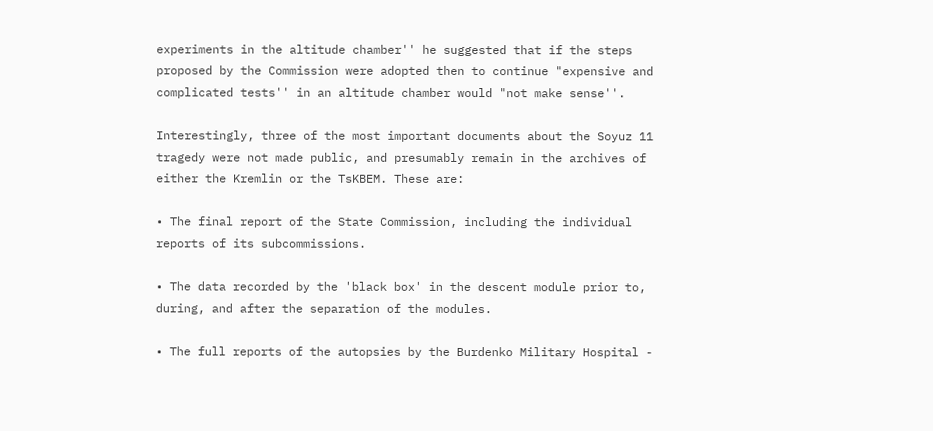experiments in the altitude chamber'' he suggested that if the steps proposed by the Commission were adopted then to continue "expensive and complicated tests'' in an altitude chamber would "not make sense''.

Interestingly, three of the most important documents about the Soyuz 11 tragedy were not made public, and presumably remain in the archives of either the Kremlin or the TsKBEM. These are:

• The final report of the State Commission, including the individual reports of its subcommissions.

• The data recorded by the 'black box' in the descent module prior to, during, and after the separation of the modules.

• The full reports of the autopsies by the Burdenko Military Hospital -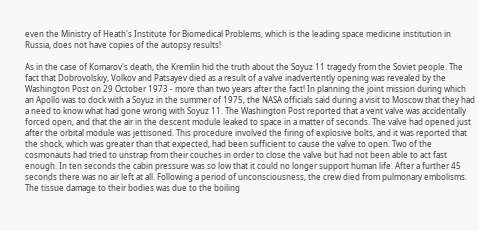even the Ministry of Heath's Institute for Biomedical Problems, which is the leading space medicine institution in Russia, does not have copies of the autopsy results!

As in the case of Komarov's death, the Kremlin hid the truth about the Soyuz 11 tragedy from the Soviet people. The fact that Dobrovolskiy, Volkov and Patsayev died as a result of a valve inadvertently opening was revealed by the Washington Post on 29 October 1973 - more than two years after the fact! In planning the joint mission during which an Apollo was to dock with a Soyuz in the summer of 1975, the NASA officials said during a visit to Moscow that they had a need to know what had gone wrong with Soyuz 11. The Washington Post reported that a vent valve was accidentally forced open, and that the air in the descent module leaked to space in a matter of seconds. The valve had opened just after the orbital module was jettisoned. This procedure involved the firing of explosive bolts, and it was reported that the shock, which was greater than that expected, had been sufficient to cause the valve to open. Two of the cosmonauts had tried to unstrap from their couches in order to close the valve but had not been able to act fast enough. In ten seconds the cabin pressure was so low that it could no longer support human life. After a further 45 seconds there was no air left at all. Following a period of unconsciousness, the crew died from pulmonary embolisms. The tissue damage to their bodies was due to the boiling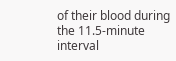of their blood during the 11.5-minute interval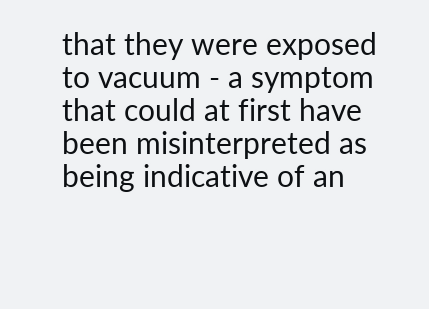that they were exposed to vacuum - a symptom that could at first have been misinterpreted as being indicative of an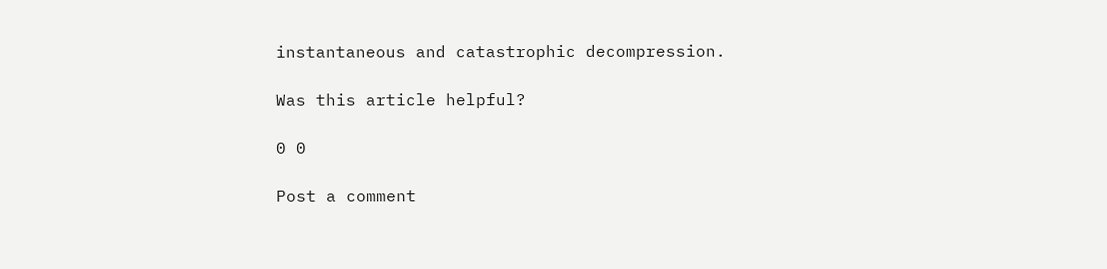instantaneous and catastrophic decompression.

Was this article helpful?

0 0

Post a comment